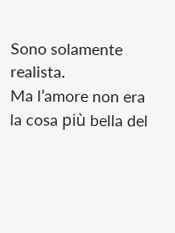Sono solamente realista.
Ma l’amore non era la cosa più bella del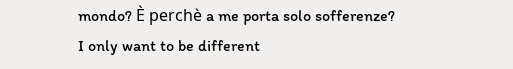mondo? È perchè a me porta solo sofferenze?
I only want to be different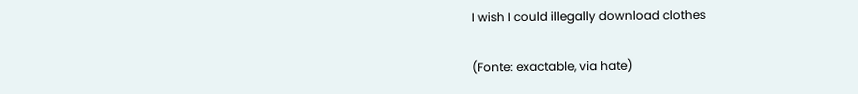I wish I could illegally download clothes

(Fonte: exactable, via hate)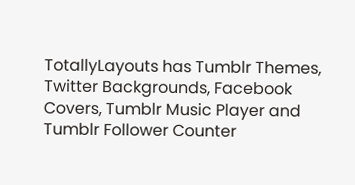TotallyLayouts has Tumblr Themes, Twitter Backgrounds, Facebook Covers, Tumblr Music Player and Tumblr Follower Counter